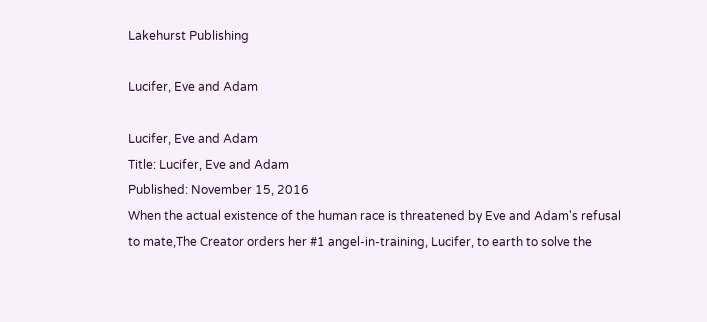Lakehurst Publishing

Lucifer, Eve and Adam

Lucifer, Eve and Adam
Title: Lucifer, Eve and Adam
Published: November 15, 2016
When the actual existence of the human race is threatened by Eve and Adam's refusal to mate,The Creator orders her #1 angel-in-training, Lucifer, to earth to solve the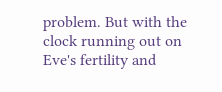problem. But with the clock running out on Eve's fertility and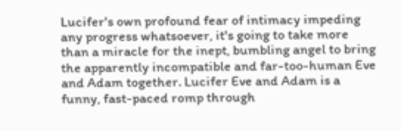Lucifer's own profound fear of intimacy impeding any progress whatsoever, it's going to take more than a miracle for the inept, bumbling angel to bring the apparently incompatible and far-too-human Eve and Adam together. Lucifer Eve and Adam is a funny, fast-paced romp through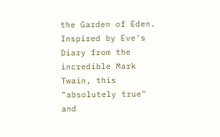the Garden of Eden. Inspired by Eve's Diary from the incredible Mark Twain, this "absolutely true" and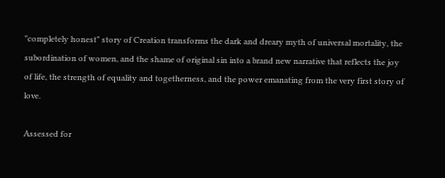"completely honest" story of Creation transforms the dark and dreary myth of universal mortality, the subordination of women, and the shame of original sin into a brand new narrative that reflects the joy of life, the strength of equality and togetherness, and the power emanating from the very first story of love.

Assessed for